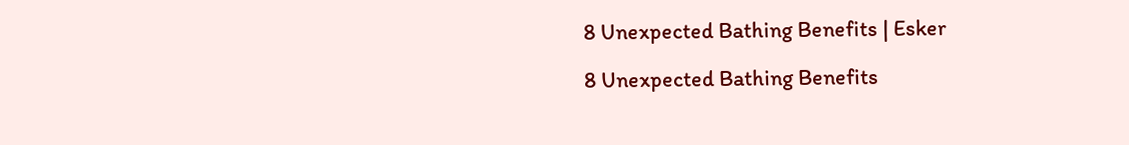8 Unexpected Bathing Benefits | Esker

8 Unexpected Bathing Benefits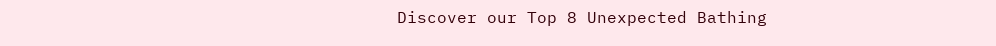Discover our Top 8 Unexpected Bathing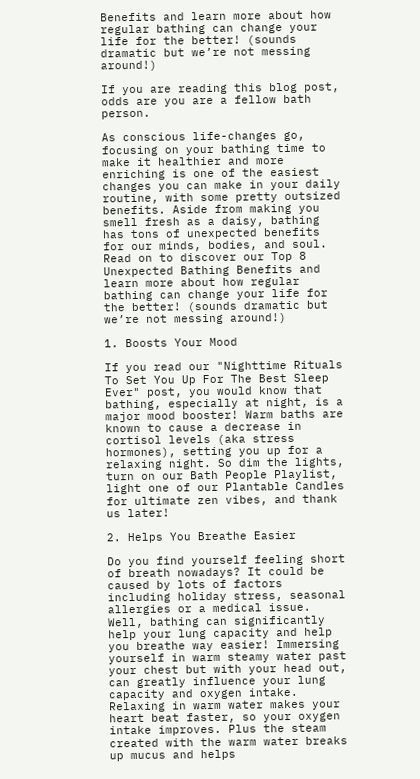Benefits and learn more about how regular bathing can change your life for the better! (sounds dramatic but we’re not messing around!)

If you are reading this blog post, odds are you are a fellow bath person.

As conscious life-changes go, focusing on your bathing time to make it healthier and more enriching is one of the easiest changes you can make in your daily routine, with some pretty outsized benefits. Aside from making you smell fresh as a daisy, bathing has tons of unexpected benefits for our minds, bodies, and soul. Read on to discover our Top 8 Unexpected Bathing Benefits and learn more about how regular bathing can change your life for the better! (sounds dramatic but we’re not messing around!)

1. Boosts Your Mood

If you read our "Nighttime Rituals To Set You Up For The Best Sleep Ever" post, you would know that bathing, especially at night, is a major mood booster! Warm baths are known to cause a decrease in cortisol levels (aka stress hormones), setting you up for a relaxing night. So dim the lights, turn on our Bath People Playlist, light one of our Plantable Candles for ultimate zen vibes, and thank us later!

2. Helps You Breathe Easier

Do you find yourself feeling short of breath nowadays? It could be caused by lots of factors including holiday stress, seasonal allergies or a medical issue.  Well, bathing can significantly help your lung capacity and help you breathe way easier! Immersing yourself in warm steamy water past your chest but with your head out, can greatly influence your lung capacity and oxygen intake. Relaxing in warm water makes your heart beat faster, so your oxygen intake improves. Plus the steam created with the warm water breaks up mucus and helps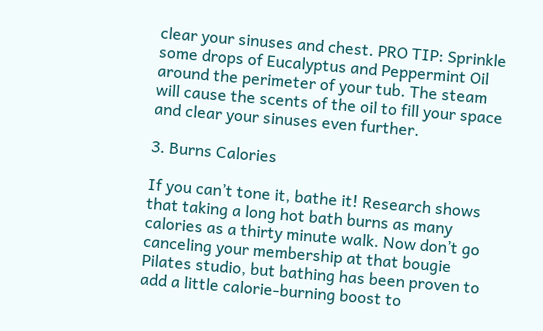clear your sinuses and chest. PRO TIP: Sprinkle some drops of Eucalyptus and Peppermint Oil around the perimeter of your tub. The steam will cause the scents of the oil to fill your space and clear your sinuses even further.

3. Burns Calories

If you can’t tone it, bathe it! Research shows that taking a long hot bath burns as many calories as a thirty minute walk. Now don’t go canceling your membership at that bougie Pilates studio, but bathing has been proven to add a little calorie-burning boost to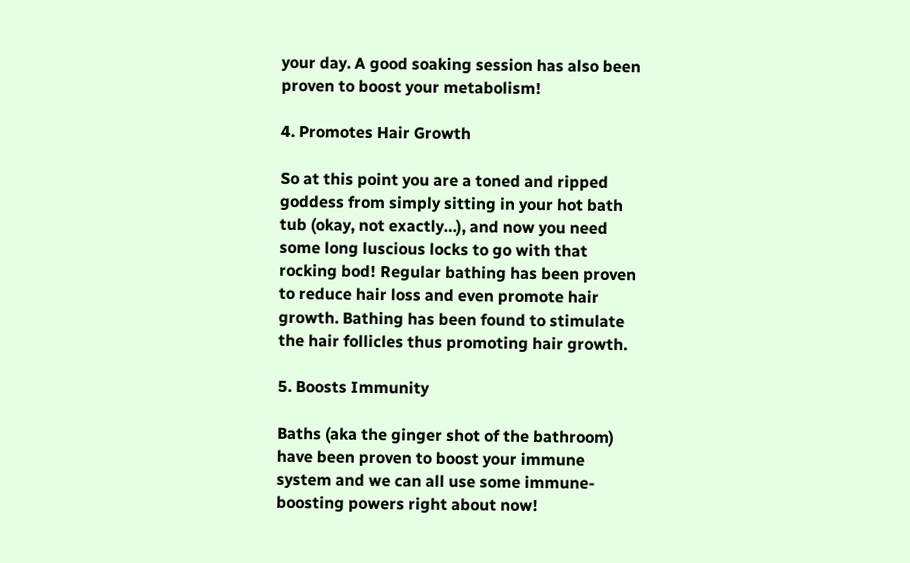your day. A good soaking session has also been proven to boost your metabolism!

4. Promotes Hair Growth

So at this point you are a toned and ripped goddess from simply sitting in your hot bath tub (okay, not exactly…), and now you need some long luscious locks to go with that rocking bod! Regular bathing has been proven to reduce hair loss and even promote hair growth. Bathing has been found to stimulate the hair follicles thus promoting hair growth.

5. Boosts Immunity

Baths (aka the ginger shot of the bathroom) have been proven to boost your immune system and we can all use some immune-boosting powers right about now!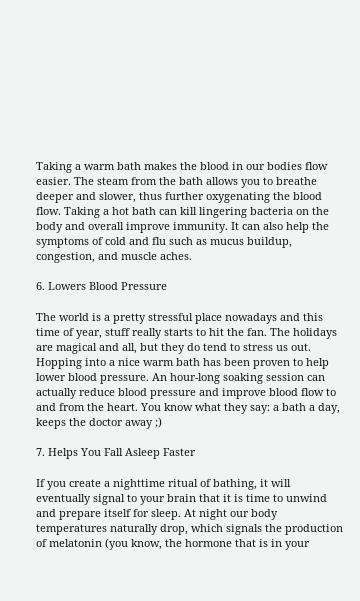Taking a warm bath makes the blood in our bodies flow easier. The steam from the bath allows you to breathe deeper and slower, thus further oxygenating the blood flow. Taking a hot bath can kill lingering bacteria on the body and overall improve immunity. It can also help the symptoms of cold and flu such as mucus buildup, congestion, and muscle aches.

6. Lowers Blood Pressure

The world is a pretty stressful place nowadays and this time of year, stuff really starts to hit the fan. The holidays are magical and all, but they do tend to stress us out. Hopping into a nice warm bath has been proven to help lower blood pressure. An hour-long soaking session can actually reduce blood pressure and improve blood flow to and from the heart. You know what they say: a bath a day, keeps the doctor away ;)

7. Helps You Fall Asleep Faster

If you create a nighttime ritual of bathing, it will eventually signal to your brain that it is time to unwind and prepare itself for sleep. At night our body temperatures naturally drop, which signals the production of melatonin (you know, the hormone that is in your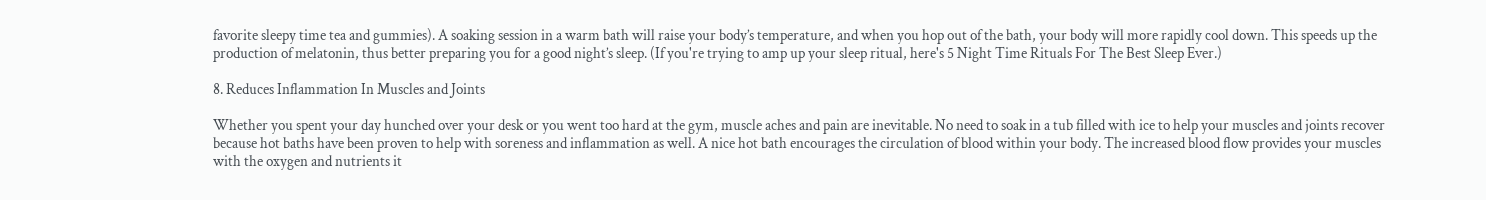favorite sleepy time tea and gummies). A soaking session in a warm bath will raise your body’s temperature, and when you hop out of the bath, your body will more rapidly cool down. This speeds up the production of melatonin, thus better preparing you for a good night’s sleep. (If you're trying to amp up your sleep ritual, here's 5 Night Time Rituals For The Best Sleep Ever.)

8. Reduces Inflammation In Muscles and Joints

Whether you spent your day hunched over your desk or you went too hard at the gym, muscle aches and pain are inevitable. No need to soak in a tub filled with ice to help your muscles and joints recover because hot baths have been proven to help with soreness and inflammation as well. A nice hot bath encourages the circulation of blood within your body. The increased blood flow provides your muscles with the oxygen and nutrients it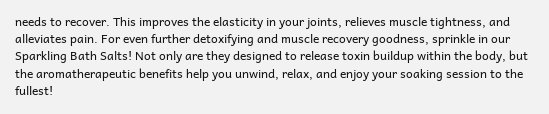needs to recover. This improves the elasticity in your joints, relieves muscle tightness, and alleviates pain. For even further detoxifying and muscle recovery goodness, sprinkle in our Sparkling Bath Salts! Not only are they designed to release toxin buildup within the body, but the aromatherapeutic benefits help you unwind, relax, and enjoy your soaking session to the fullest!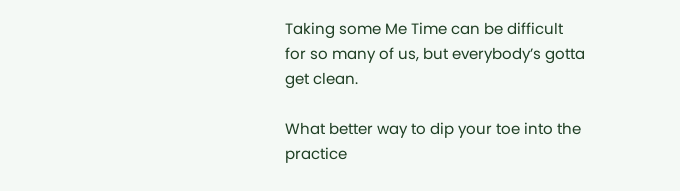Taking some Me Time can be difficult for so many of us, but everybody’s gotta get clean.

What better way to dip your toe into the practice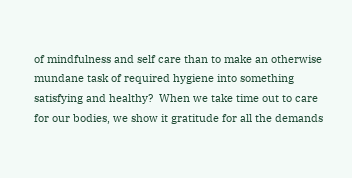of mindfulness and self care than to make an otherwise mundane task of required hygiene into something satisfying and healthy?  When we take time out to care for our bodies, we show it gratitude for all the demands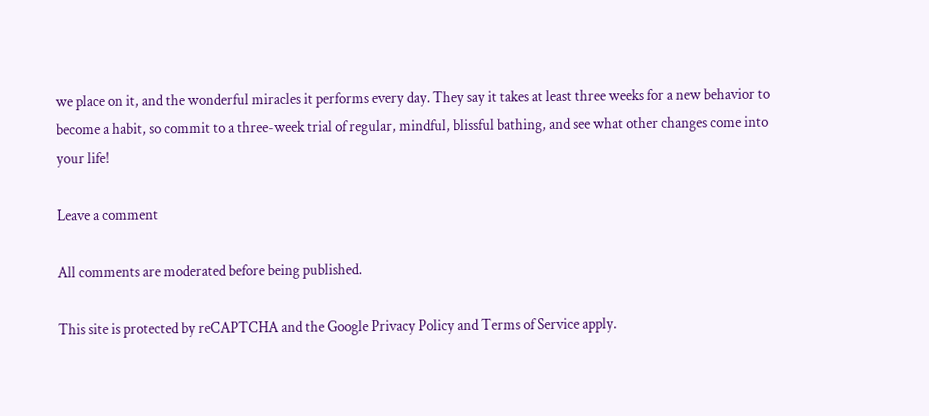we place on it, and the wonderful miracles it performs every day. They say it takes at least three weeks for a new behavior to become a habit, so commit to a three-week trial of regular, mindful, blissful bathing, and see what other changes come into your life!

Leave a comment

All comments are moderated before being published.

This site is protected by reCAPTCHA and the Google Privacy Policy and Terms of Service apply.